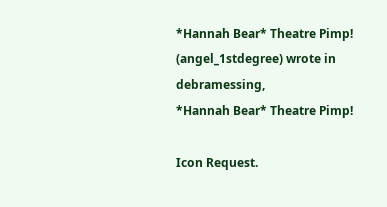*Hannah Bear* Theatre Pimp! (angel_1stdegree) wrote in debramessing,
*Hannah Bear* Theatre Pimp!

Icon Request.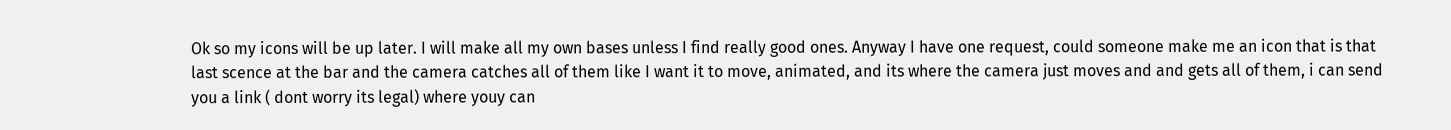Ok so my icons will be up later. I will make all my own bases unless I find really good ones. Anyway I have one request, could someone make me an icon that is that last scence at the bar and the camera catches all of them like I want it to move, animated, and its where the camera just moves and and gets all of them, i can send you a link ( dont worry its legal) where youy can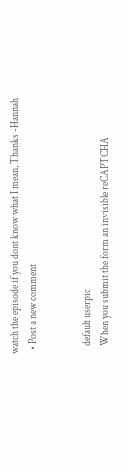watch the episode if you dont know what I mean, Thanks -Hannah
  • Post a new comment


    default userpic
    When you submit the form an invisible reCAPTCHA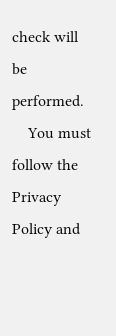check will be performed.
    You must follow the Privacy Policy and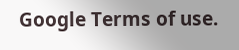Google Terms of use.